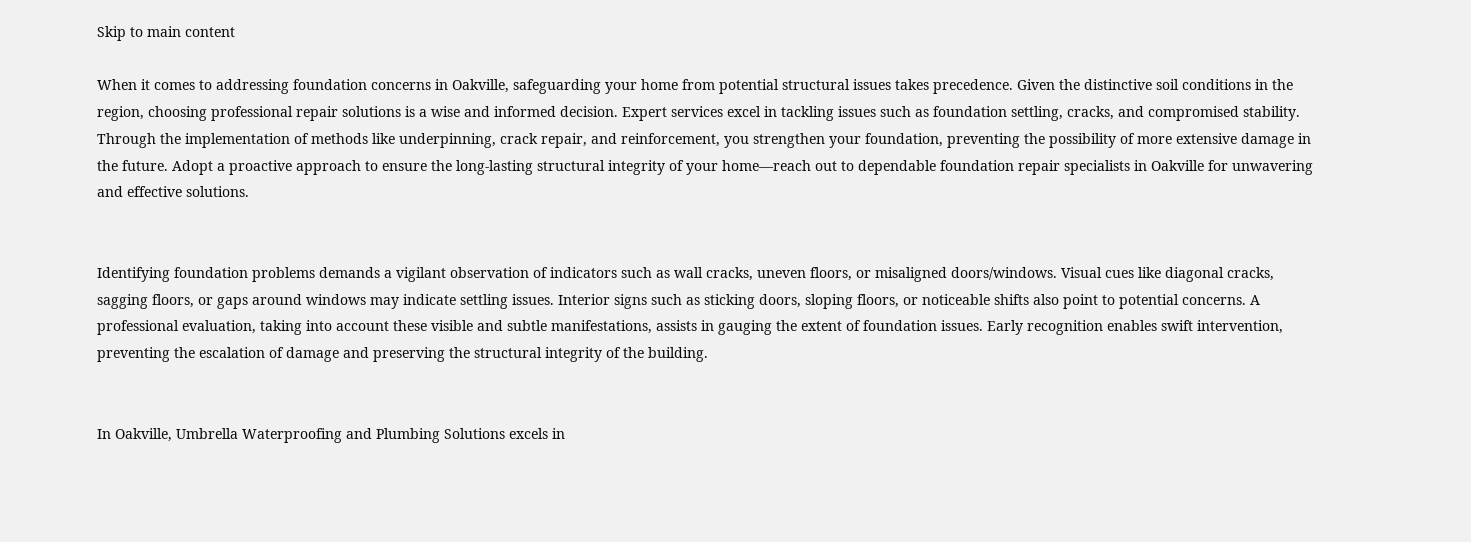Skip to main content

When it comes to addressing foundation concerns in Oakville, safeguarding your home from potential structural issues takes precedence. Given the distinctive soil conditions in the region, choosing professional repair solutions is a wise and informed decision. Expert services excel in tackling issues such as foundation settling, cracks, and compromised stability. Through the implementation of methods like underpinning, crack repair, and reinforcement, you strengthen your foundation, preventing the possibility of more extensive damage in the future. Adopt a proactive approach to ensure the long-lasting structural integrity of your home—reach out to dependable foundation repair specialists in Oakville for unwavering and effective solutions.


Identifying foundation problems demands a vigilant observation of indicators such as wall cracks, uneven floors, or misaligned doors/windows. Visual cues like diagonal cracks, sagging floors, or gaps around windows may indicate settling issues. Interior signs such as sticking doors, sloping floors, or noticeable shifts also point to potential concerns. A professional evaluation, taking into account these visible and subtle manifestations, assists in gauging the extent of foundation issues. Early recognition enables swift intervention, preventing the escalation of damage and preserving the structural integrity of the building.


In Oakville, Umbrella Waterproofing and Plumbing Solutions excels in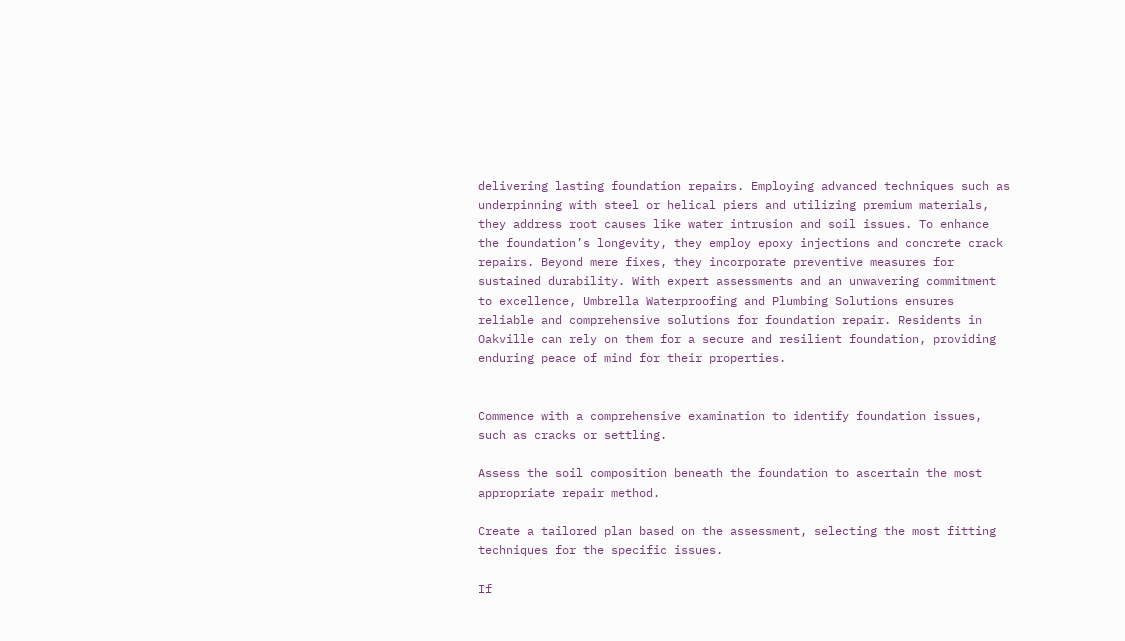delivering lasting foundation repairs. Employing advanced techniques such as underpinning with steel or helical piers and utilizing premium materials, they address root causes like water intrusion and soil issues. To enhance the foundation’s longevity, they employ epoxy injections and concrete crack repairs. Beyond mere fixes, they incorporate preventive measures for sustained durability. With expert assessments and an unwavering commitment to excellence, Umbrella Waterproofing and Plumbing Solutions ensures reliable and comprehensive solutions for foundation repair. Residents in Oakville can rely on them for a secure and resilient foundation, providing enduring peace of mind for their properties.


Commence with a comprehensive examination to identify foundation issues, such as cracks or settling.

Assess the soil composition beneath the foundation to ascertain the most appropriate repair method.

Create a tailored plan based on the assessment, selecting the most fitting techniques for the specific issues.

If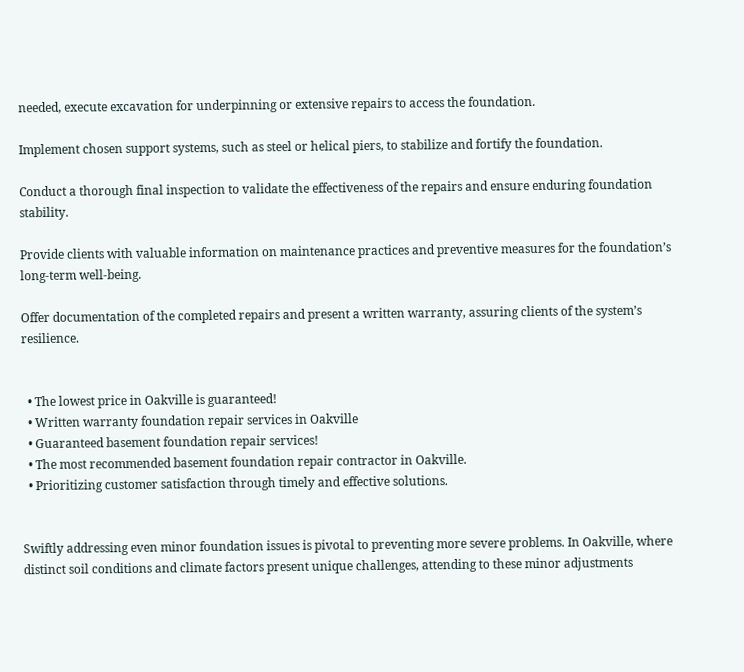needed, execute excavation for underpinning or extensive repairs to access the foundation.

Implement chosen support systems, such as steel or helical piers, to stabilize and fortify the foundation.

Conduct a thorough final inspection to validate the effectiveness of the repairs and ensure enduring foundation stability.

Provide clients with valuable information on maintenance practices and preventive measures for the foundation’s long-term well-being.

Offer documentation of the completed repairs and present a written warranty, assuring clients of the system’s resilience.


  • The lowest price in Oakville is guaranteed!
  • Written warranty foundation repair services in Oakville
  • Guaranteed basement foundation repair services!
  • The most recommended basement foundation repair contractor in Oakville.
  • Prioritizing customer satisfaction through timely and effective solutions.


Swiftly addressing even minor foundation issues is pivotal to preventing more severe problems. In Oakville, where distinct soil conditions and climate factors present unique challenges, attending to these minor adjustments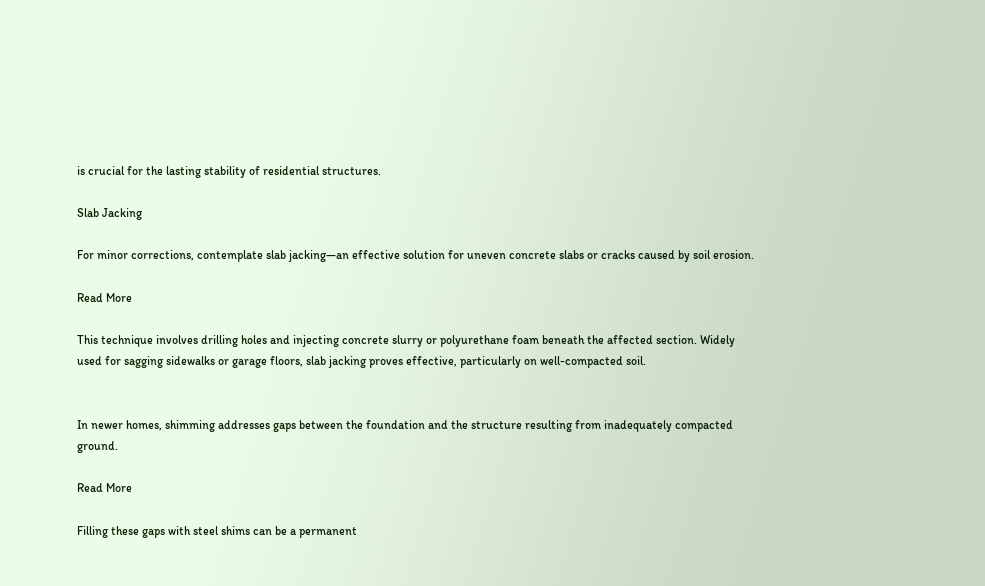is crucial for the lasting stability of residential structures.

Slab Jacking

For minor corrections, contemplate slab jacking—an effective solution for uneven concrete slabs or cracks caused by soil erosion.

Read More

This technique involves drilling holes and injecting concrete slurry or polyurethane foam beneath the affected section. Widely used for sagging sidewalks or garage floors, slab jacking proves effective, particularly on well-compacted soil.


In newer homes, shimming addresses gaps between the foundation and the structure resulting from inadequately compacted ground.

Read More

Filling these gaps with steel shims can be a permanent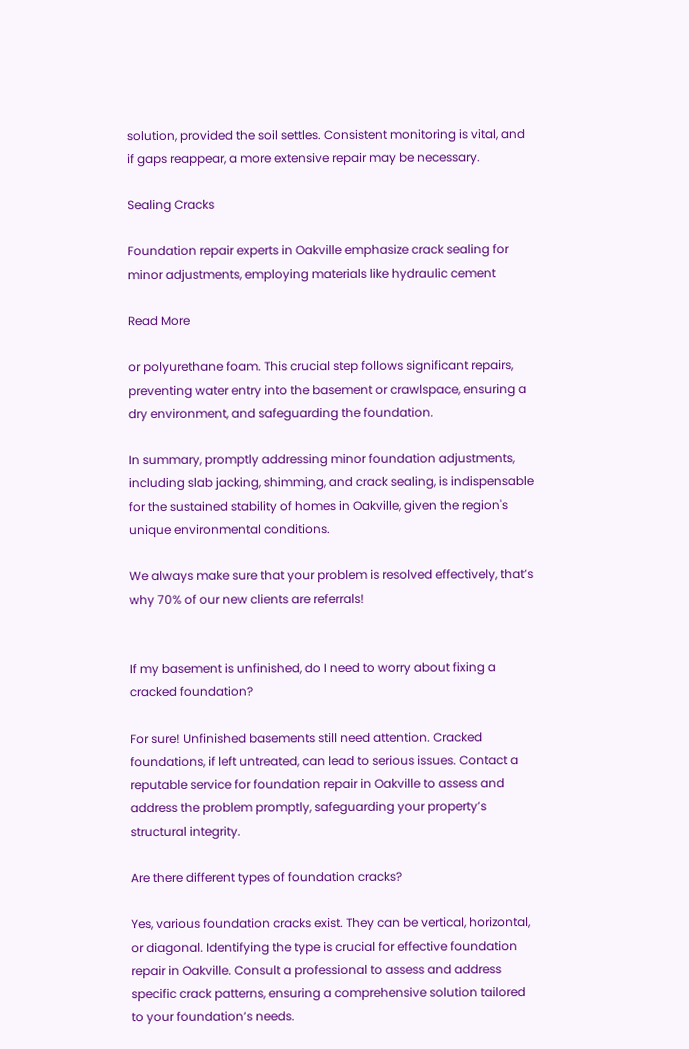solution, provided the soil settles. Consistent monitoring is vital, and if gaps reappear, a more extensive repair may be necessary.

Sealing Cracks

Foundation repair experts in Oakville emphasize crack sealing for minor adjustments, employing materials like hydraulic cement

Read More

or polyurethane foam. This crucial step follows significant repairs, preventing water entry into the basement or crawlspace, ensuring a dry environment, and safeguarding the foundation.

In summary, promptly addressing minor foundation adjustments, including slab jacking, shimming, and crack sealing, is indispensable for the sustained stability of homes in Oakville, given the region's unique environmental conditions.

We always make sure that your problem is resolved effectively, that’s why 70% of our new clients are referrals!


If my basement is unfinished, do I need to worry about fixing a cracked foundation?

For sure! Unfinished basements still need attention. Cracked foundations, if left untreated, can lead to serious issues. Contact a reputable service for foundation repair in Oakville to assess and address the problem promptly, safeguarding your property’s structural integrity.

Are there different types of foundation cracks?

Yes, various foundation cracks exist. They can be vertical, horizontal, or diagonal. Identifying the type is crucial for effective foundation repair in Oakville. Consult a professional to assess and address specific crack patterns, ensuring a comprehensive solution tailored to your foundation’s needs.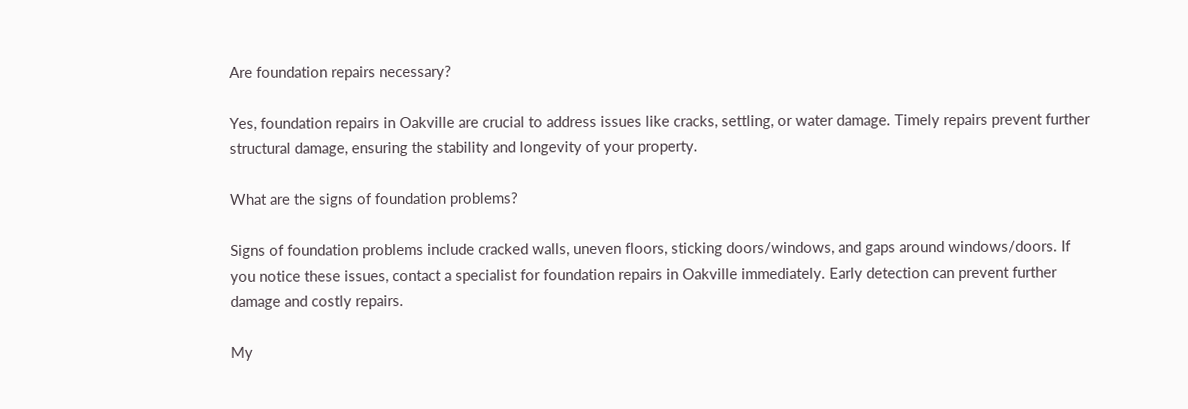Are foundation repairs necessary?

Yes, foundation repairs in Oakville are crucial to address issues like cracks, settling, or water damage. Timely repairs prevent further structural damage, ensuring the stability and longevity of your property.

What are the signs of foundation problems?

Signs of foundation problems include cracked walls, uneven floors, sticking doors/windows, and gaps around windows/doors. If you notice these issues, contact a specialist for foundation repairs in Oakville immediately. Early detection can prevent further damage and costly repairs.

My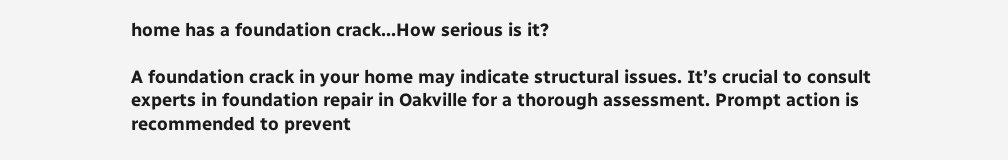home has a foundation crack...How serious is it?

A foundation crack in your home may indicate structural issues. It’s crucial to consult experts in foundation repair in Oakville for a thorough assessment. Prompt action is recommended to prevent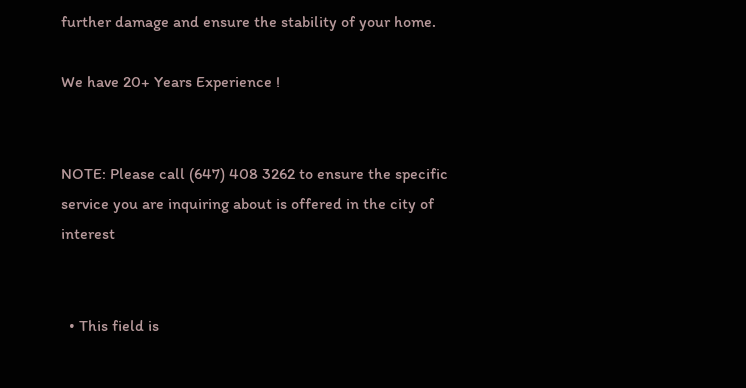further damage and ensure the stability of your home.

We have 20+ Years Experience !


NOTE: Please call (647) 408 3262 to ensure the specific service you are inquiring about is offered in the city of interest


  • This field is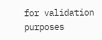for validation purposes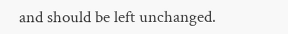and should be left unchanged.